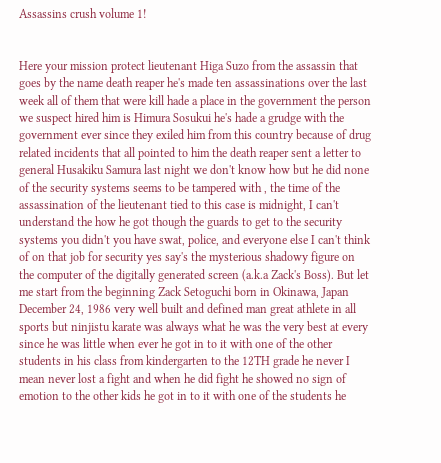Assassins crush volume 1!


Here your mission protect lieutenant Higa Suzo from the assassin that goes by the name death reaper he's made ten assassinations over the last week all of them that were kill hade a place in the government the person we suspect hired him is Himura Sosukui he's hade a grudge with the government ever since they exiled him from this country because of drug related incidents that all pointed to him the death reaper sent a letter to general Husakiku Samura last night we don't know how but he did none of the security systems seems to be tampered with , the time of the assassination of the lieutenant tied to this case is midnight, I can't understand the how he got though the guards to get to the security systems you didn't you have swat, police, and everyone else I can't think of on that job for security yes say's the mysterious shadowy figure on the computer of the digitally generated screen (a.k.a Zack's Boss). But let me start from the beginning Zack Setoguchi born in Okinawa, Japan December 24, 1986 very well built and defined man great athlete in all sports but ninjistu karate was always what he was the very best at every since he was little when ever he got in to it with one of the other students in his class from kindergarten to the 12TH grade he never I mean never lost a fight and when he did fight he showed no sign of emotion to the other kids he got in to it with one of the students he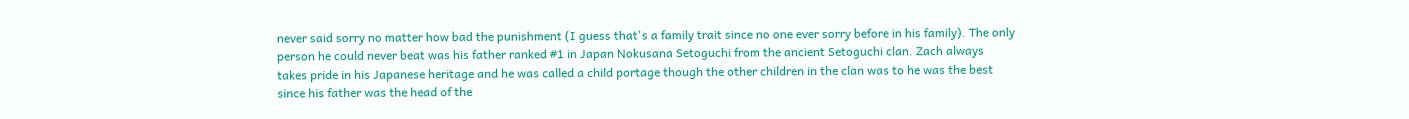never said sorry no matter how bad the punishment (I guess that's a family trait since no one ever sorry before in his family). The only person he could never beat was his father ranked #1 in Japan Nokusana Setoguchi from the ancient Setoguchi clan. Zach always takes pride in his Japanese heritage and he was called a child portage though the other children in the clan was to he was the best since his father was the head of the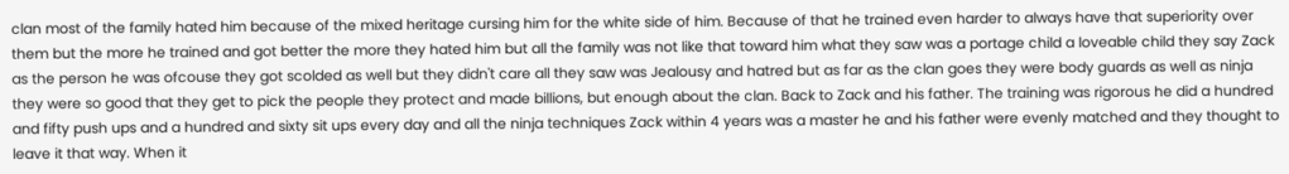clan most of the family hated him because of the mixed heritage cursing him for the white side of him. Because of that he trained even harder to always have that superiority over them but the more he trained and got better the more they hated him but all the family was not like that toward him what they saw was a portage child a loveable child they say Zack as the person he was ofcouse they got scolded as well but they didn't care all they saw was Jealousy and hatred but as far as the clan goes they were body guards as well as ninja they were so good that they get to pick the people they protect and made billions, but enough about the clan. Back to Zack and his father. The training was rigorous he did a hundred and fifty push ups and a hundred and sixty sit ups every day and all the ninja techniques Zack within 4 years was a master he and his father were evenly matched and they thought to leave it that way. When it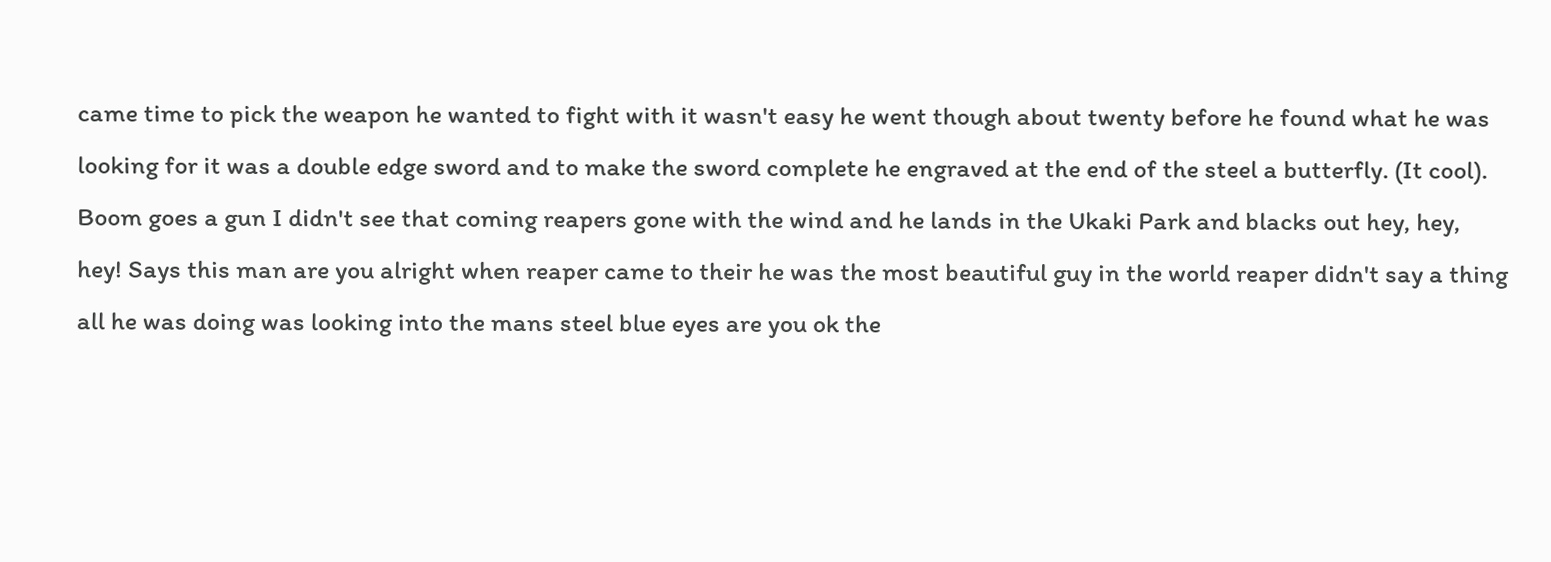came time to pick the weapon he wanted to fight with it wasn't easy he went though about twenty before he found what he was looking for it was a double edge sword and to make the sword complete he engraved at the end of the steel a butterfly. (It cool). Boom goes a gun I didn't see that coming reapers gone with the wind and he lands in the Ukaki Park and blacks out hey, hey, hey! Says this man are you alright when reaper came to their he was the most beautiful guy in the world reaper didn't say a thing all he was doing was looking into the mans steel blue eyes are you ok the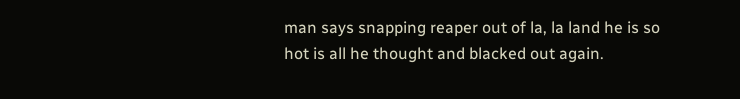man says snapping reaper out of la, la land he is so hot is all he thought and blacked out again.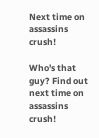Next time on assassins crush!

Who's that guy? Find out next time on assassins crush!